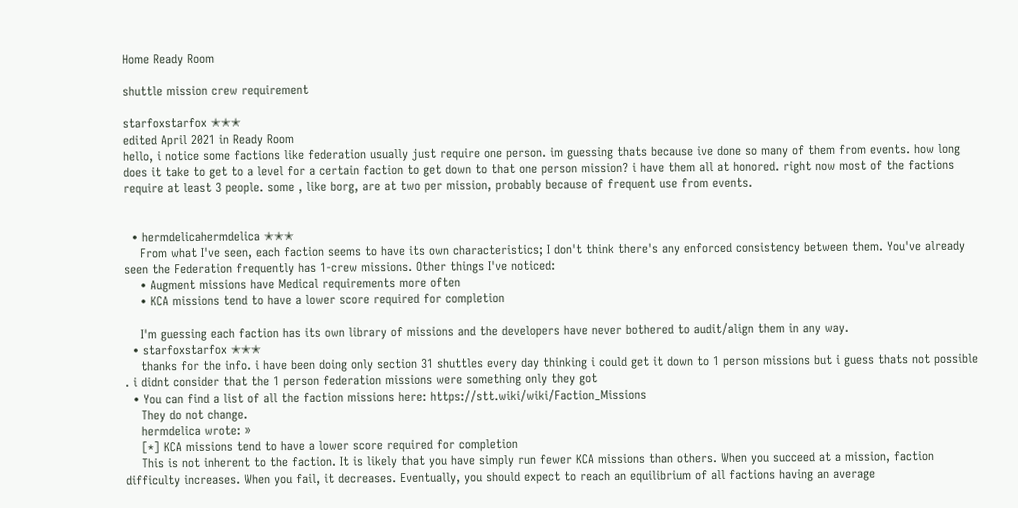Home Ready Room

shuttle mission crew requirement

starfoxstarfox ✭✭✭
edited April 2021 in Ready Room
hello, i notice some factions like federation usually just require one person. im guessing thats because ive done so many of them from events. how long does it take to get to a level for a certain faction to get down to that one person mission? i have them all at honored. right now most of the factions require at least 3 people. some , like borg, are at two per mission, probably because of frequent use from events.


  • hermdelicahermdelica ✭✭✭
    From what I've seen, each faction seems to have its own characteristics; I don't think there's any enforced consistency between them. You've already seen the Federation frequently has 1-crew missions. Other things I've noticed:
    • Augment missions have Medical requirements more often
    • KCA missions tend to have a lower score required for completion

    I'm guessing each faction has its own library of missions and the developers have never bothered to audit/align them in any way.
  • starfoxstarfox ✭✭✭
    thanks for the info. i have been doing only section 31 shuttles every day thinking i could get it down to 1 person missions but i guess thats not possible . i didnt consider that the 1 person federation missions were something only they got
  • You can find a list of all the faction missions here: https://stt.wiki/wiki/Faction_Missions
    They do not change.
    hermdelica wrote: »
    [*] KCA missions tend to have a lower score required for completion
    This is not inherent to the faction. It is likely that you have simply run fewer KCA missions than others. When you succeed at a mission, faction difficulty increases. When you fail, it decreases. Eventually, you should expect to reach an equilibrium of all factions having an average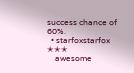success chance of 60%.
  • starfoxstarfox ✭✭✭
    awesome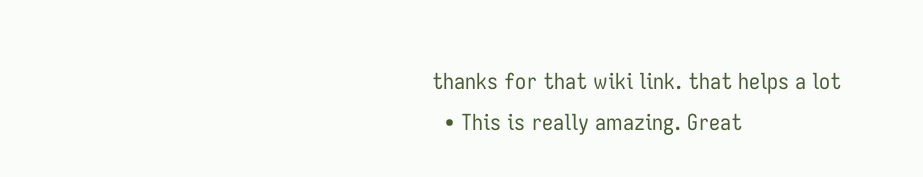thanks for that wiki link. that helps a lot
  • This is really amazing. Great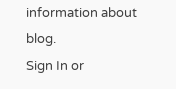information about blog.
Sign In or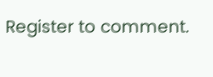Register to comment.